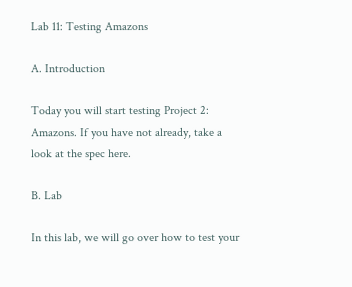Lab 11: Testing Amazons

A. Introduction

Today you will start testing Project 2: Amazons. If you have not already, take a look at the spec here.

B. Lab

In this lab, we will go over how to test your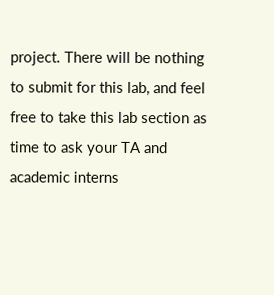project. There will be nothing to submit for this lab, and feel free to take this lab section as time to ask your TA and academic interns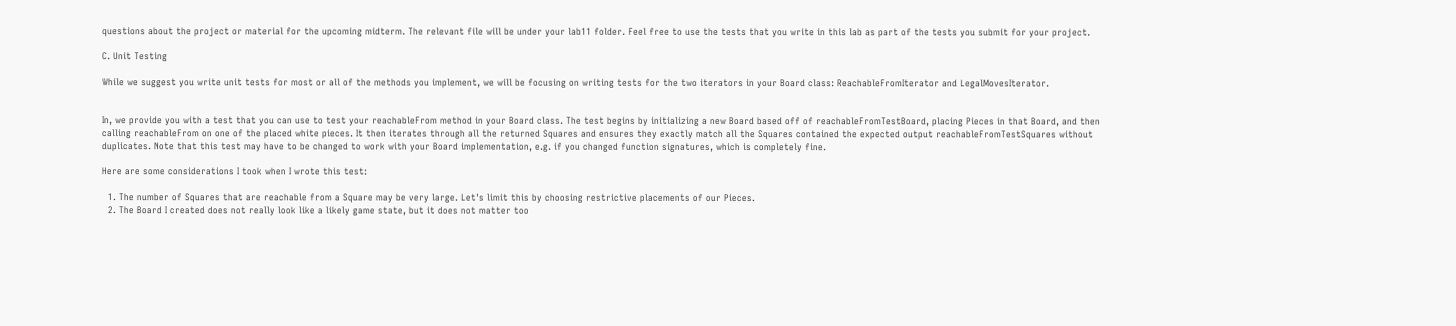questions about the project or material for the upcoming midterm. The relevant file will be under your lab11 folder. Feel free to use the tests that you write in this lab as part of the tests you submit for your project.

C. Unit Testing

While we suggest you write unit tests for most or all of the methods you implement, we will be focusing on writing tests for the two iterators in your Board class: ReachableFromIterator and LegalMovesIterator.


In, we provide you with a test that you can use to test your reachableFrom method in your Board class. The test begins by initializing a new Board based off of reachableFromTestBoard, placing Pieces in that Board, and then calling reachableFrom on one of the placed white pieces. It then iterates through all the returned Squares and ensures they exactly match all the Squares contained the expected output reachableFromTestSquares without duplicates. Note that this test may have to be changed to work with your Board implementation, e.g. if you changed function signatures, which is completely fine.

Here are some considerations I took when I wrote this test:

  1. The number of Squares that are reachable from a Square may be very large. Let's limit this by choosing restrictive placements of our Pieces.
  2. The Board I created does not really look like a likely game state, but it does not matter too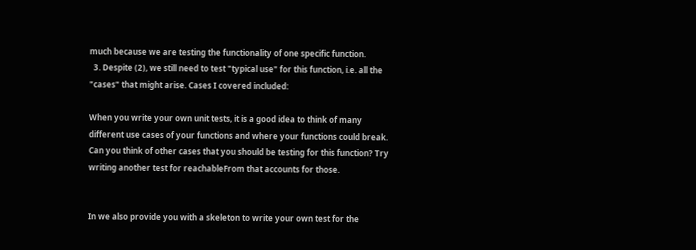much because we are testing the functionality of one specific function.
  3. Despite (2), we still need to test "typical use" for this function, i.e. all the "cases" that might arise. Cases I covered included:

When you write your own unit tests, it is a good idea to think of many different use cases of your functions and where your functions could break. Can you think of other cases that you should be testing for this function? Try writing another test for reachableFrom that accounts for those.


In we also provide you with a skeleton to write your own test for the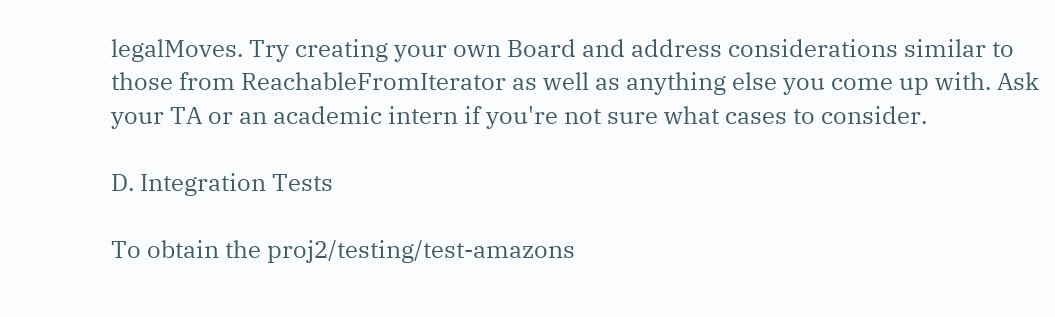legalMoves. Try creating your own Board and address considerations similar to those from ReachableFromIterator as well as anything else you come up with. Ask your TA or an academic intern if you're not sure what cases to consider.

D. Integration Tests

To obtain the proj2/testing/test-amazons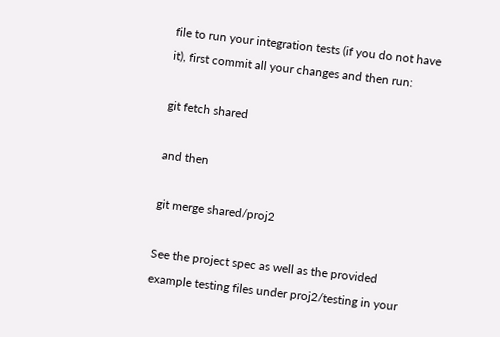file to run your integration tests (if you do not have it), first commit all your changes and then run:

git fetch shared

and then

git merge shared/proj2

See the project spec as well as the provided example testing files under proj2/testing in your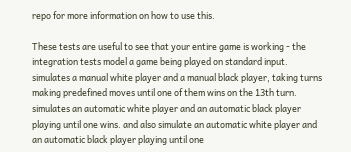repo for more information on how to use this.

These tests are useful to see that your entire game is working - the integration tests model a game being played on standard input. simulates a manual white player and a manual black player, taking turns making predefined moves until one of them wins on the 13th turn. simulates an automatic white player and an automatic black player playing until one wins. and also simulate an automatic white player and an automatic black player playing until one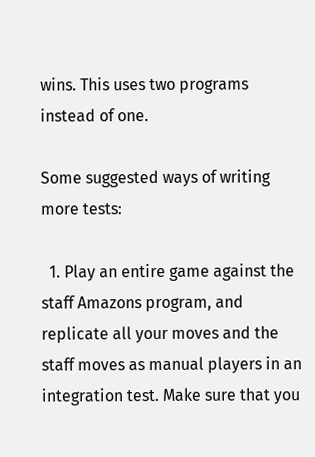wins. This uses two programs instead of one.

Some suggested ways of writing more tests:

  1. Play an entire game against the staff Amazons program, and replicate all your moves and the staff moves as manual players in an integration test. Make sure that you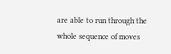are able to run through the whole sequence of moves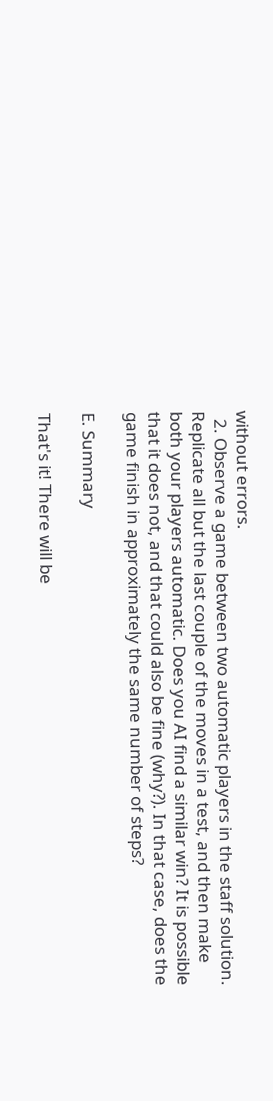without errors.
  2. Observe a game between two automatic players in the staff solution. Replicate all but the last couple of the moves in a test, and then make both your players automatic. Does you AI find a similar win? It is possible that it does not, and that could also be fine (why?). In that case, does the game finish in approximately the same number of steps?

E. Summary

That's it! There will be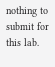nothing to submit for this lab.